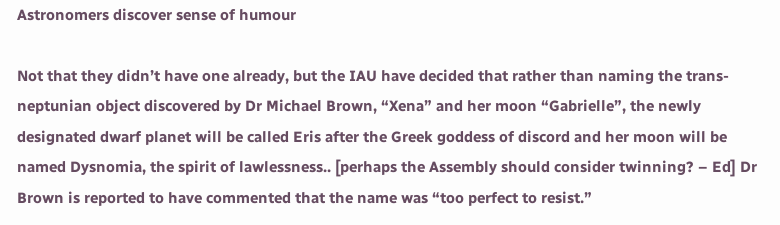Astronomers discover sense of humour

Not that they didn’t have one already, but the IAU have decided that rather than naming the trans-neptunian object discovered by Dr Michael Brown, “Xena” and her moon “Gabrielle”, the newly designated dwarf planet will be called Eris after the Greek goddess of discord and her moon will be named Dysnomia, the spirit of lawlessness.. [perhaps the Assembly should consider twinning? – Ed] Dr Brown is reported to have commented that the name was “too perfect to resist.”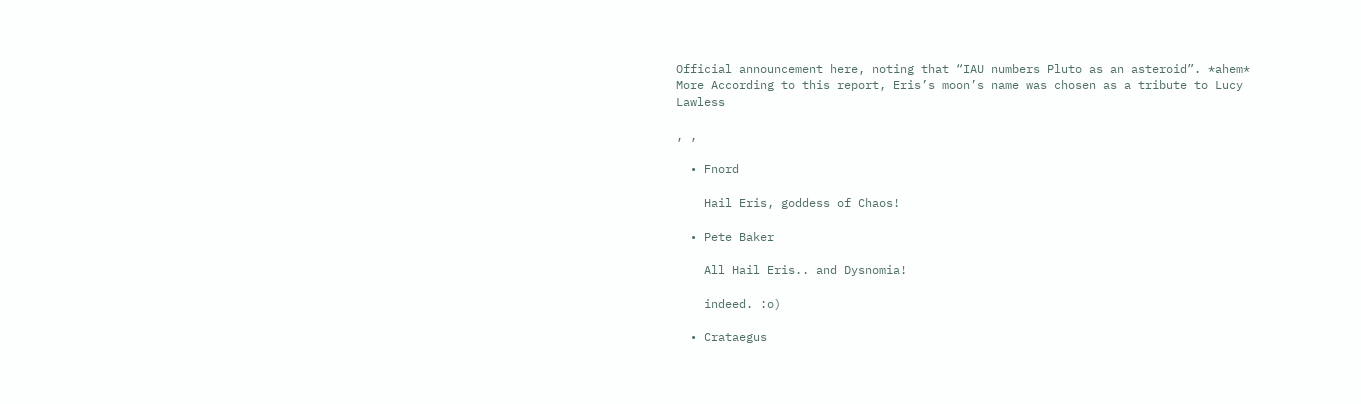Official announcement here, noting that “IAU numbers Pluto as an asteroid”. *ahem* More According to this report, Eris’s moon’s name was chosen as a tribute to Lucy Lawless

, ,

  • Fnord

    Hail Eris, goddess of Chaos!

  • Pete Baker

    All Hail Eris.. and Dysnomia!

    indeed. :o)

  • Crataegus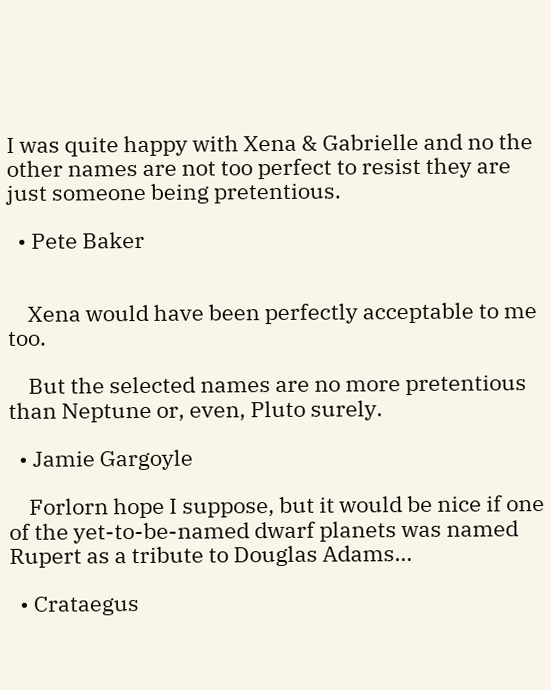I was quite happy with Xena & Gabrielle and no the other names are not too perfect to resist they are just someone being pretentious.

  • Pete Baker


    Xena would have been perfectly acceptable to me too.

    But the selected names are no more pretentious than Neptune or, even, Pluto surely.

  • Jamie Gargoyle

    Forlorn hope I suppose, but it would be nice if one of the yet-to-be-named dwarf planets was named Rupert as a tribute to Douglas Adams…

  • Crataegus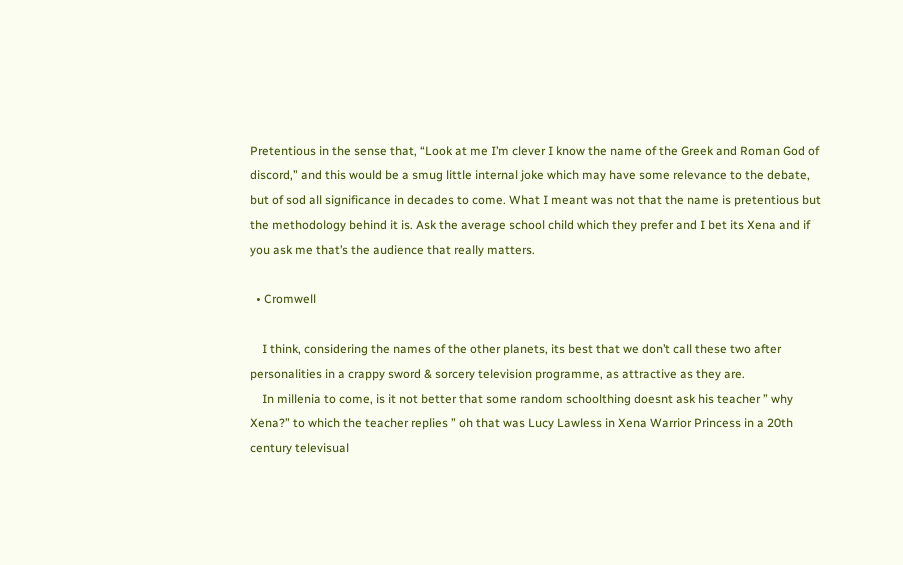Pretentious in the sense that, “Look at me I’m clever I know the name of the Greek and Roman God of discord,” and this would be a smug little internal joke which may have some relevance to the debate, but of sod all significance in decades to come. What I meant was not that the name is pretentious but the methodology behind it is. Ask the average school child which they prefer and I bet its Xena and if you ask me that’s the audience that really matters.

  • Cromwell

    I think, considering the names of the other planets, its best that we don’t call these two after personalities in a crappy sword & sorcery television programme, as attractive as they are.
    In millenia to come, is it not better that some random schoolthing doesnt ask his teacher ” why Xena?” to which the teacher replies ” oh that was Lucy Lawless in Xena Warrior Princess in a 20th century televisual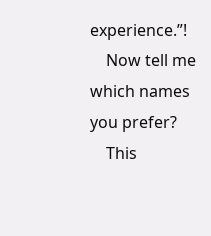experience.”!
    Now tell me which names you prefer?
    This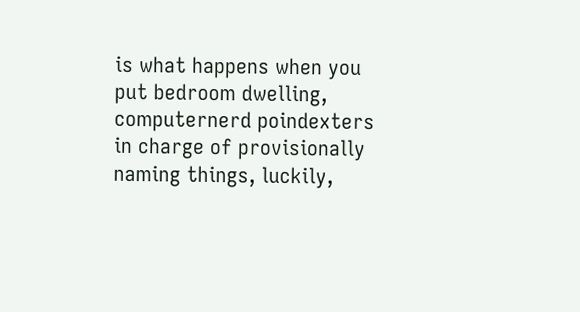is what happens when you put bedroom dwelling, computernerd poindexters in charge of provisionally naming things, luckily,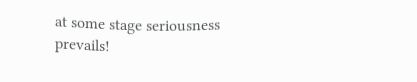at some stage seriousness prevails!